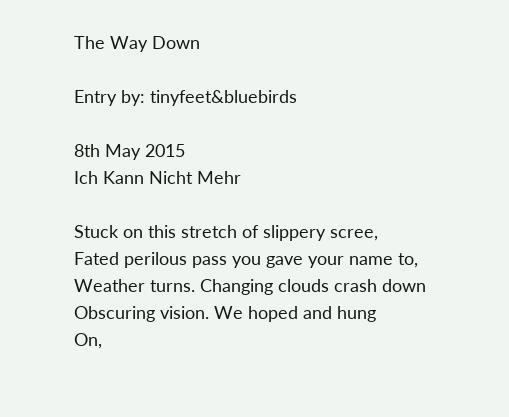The Way Down

Entry by: tinyfeet&bluebirds

8th May 2015
Ich Kann Nicht Mehr

Stuck on this stretch of slippery scree,
Fated perilous pass you gave your name to,
Weather turns. Changing clouds crash down
Obscuring vision. We hoped and hung
On,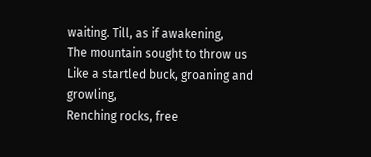waiting. Till, as if awakening,
The mountain sought to throw us
Like a startled buck, groaning and growling,
Renching rocks, free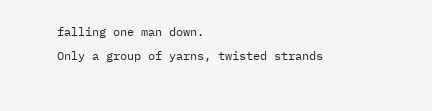falling one man down.
Only a group of yarns, twisted strands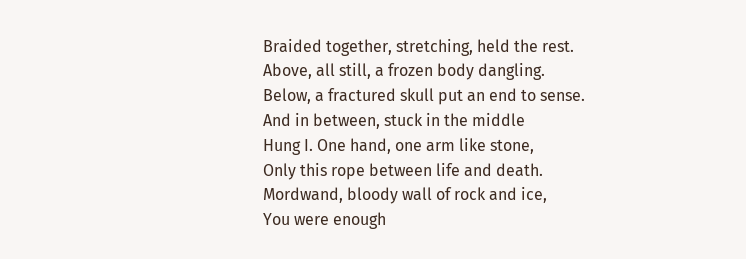Braided together, stretching, held the rest.
Above, all still, a frozen body dangling.
Below, a fractured skull put an end to sense.
And in between, stuck in the middle
Hung I. One hand, one arm like stone,
Only this rope between life and death.
Mordwand, bloody wall of rock and ice,
You were enough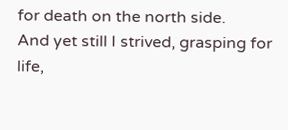for death on the north side.
And yet still I strived, grasping for life,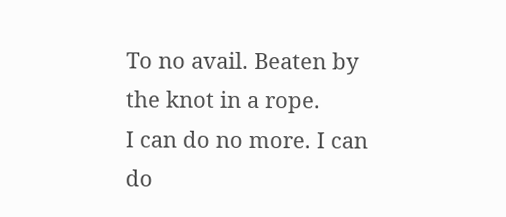To no avail. Beaten by the knot in a rope.
I can do no more. I can do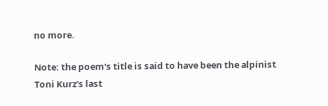no more.

Note: the poem's title is said to have been the alpinist Toni Kurz's last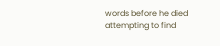words before he died attempting to find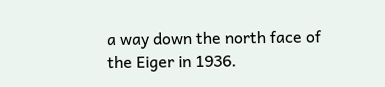a way down the north face of the Eiger in 1936.